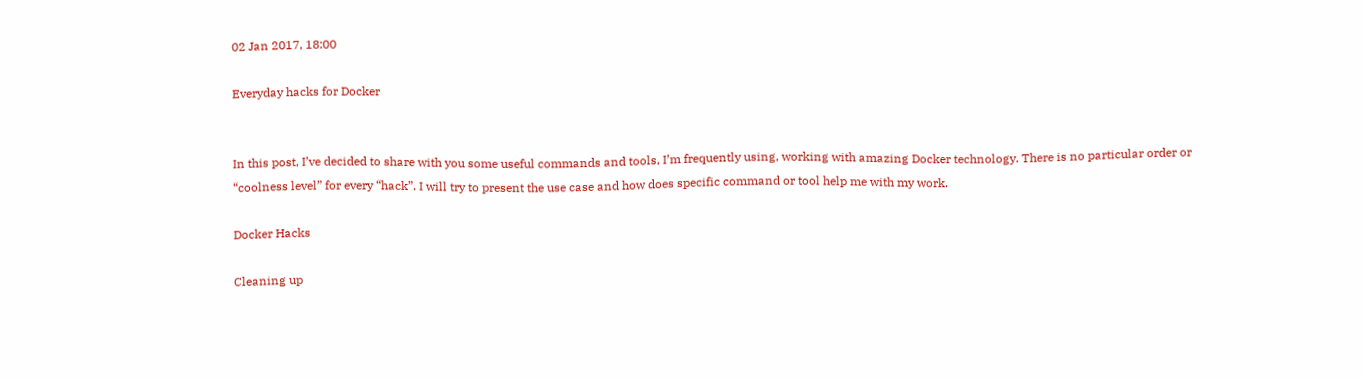02 Jan 2017, 18:00

Everyday hacks for Docker


In this post, I’ve decided to share with you some useful commands and tools, I’m frequently using, working with amazing Docker technology. There is no particular order or “coolness level” for every “hack”. I will try to present the use case and how does specific command or tool help me with my work.

Docker Hacks

Cleaning up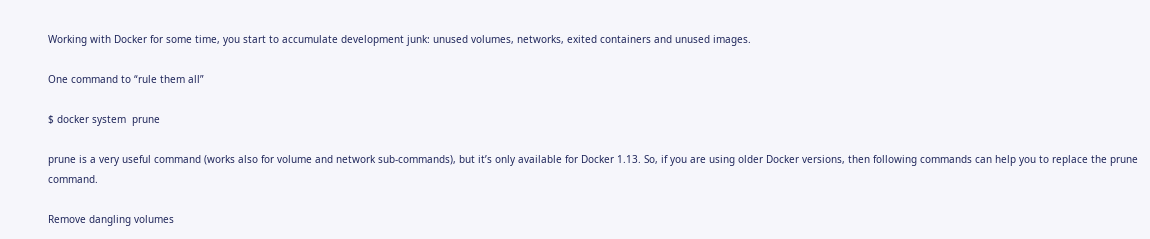Working with Docker for some time, you start to accumulate development junk: unused volumes, networks, exited containers and unused images.

One command to “rule them all”

$ docker system  prune

prune is a very useful command (works also for volume and network sub-commands), but it’s only available for Docker 1.13. So, if you are using older Docker versions, then following commands can help you to replace the prune command.

Remove dangling volumes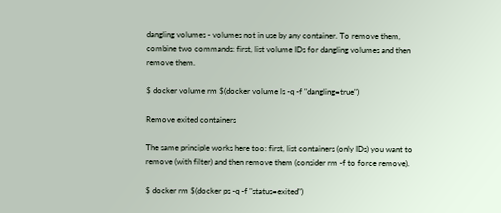dangling volumes - volumes not in use by any container. To remove them, combine two commands: first, list volume IDs for dangling volumes and then remove them.

$ docker volume rm $(docker volume ls -q -f "dangling=true")

Remove exited containers

The same principle works here too: first, list containers (only IDs) you want to remove (with filter) and then remove them (consider rm -f to force remove).

$ docker rm $(docker ps -q -f "status=exited")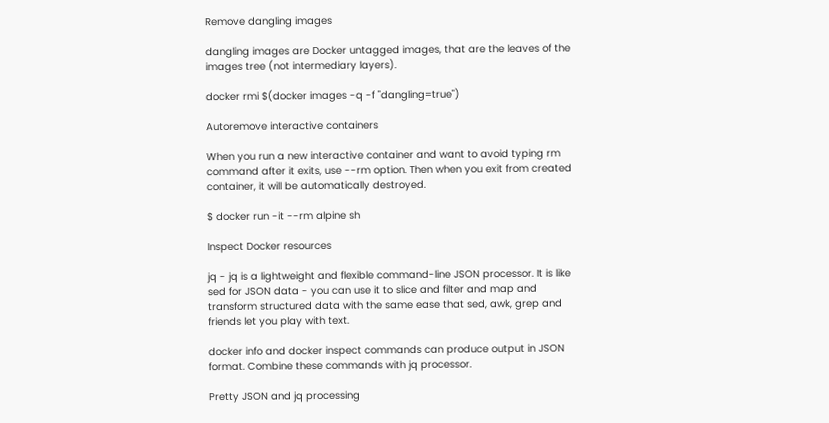Remove dangling images

dangling images are Docker untagged images, that are the leaves of the images tree (not intermediary layers).

docker rmi $(docker images -q -f "dangling=true")

Autoremove interactive containers

When you run a new interactive container and want to avoid typing rm command after it exits, use --rm option. Then when you exit from created container, it will be automatically destroyed.

$ docker run -it --rm alpine sh

Inspect Docker resources

jq - jq is a lightweight and flexible command-line JSON processor. It is like sed for JSON data - you can use it to slice and filter and map and transform structured data with the same ease that sed, awk, grep and friends let you play with text.

docker info and docker inspect commands can produce output in JSON format. Combine these commands with jq processor.

Pretty JSON and jq processing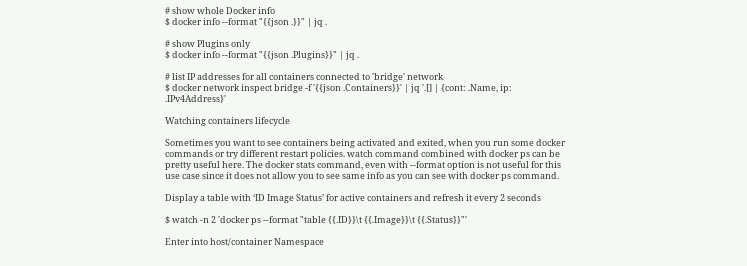# show whole Docker info
$ docker info --format "{{json .}}" | jq .

# show Plugins only
$ docker info --format "{{json .Plugins}}" | jq .

# list IP addresses for all containers connected to 'bridge' network
$ docker network inspect bridge -f '{{json .Containers}}' | jq '.[] | {cont: .Name, ip: .IPv4Address}'

Watching containers lifecycle

Sometimes you want to see containers being activated and exited, when you run some docker commands or try different restart policies. watch command combined with docker ps can be pretty useful here. The docker stats command, even with --format option is not useful for this use case since it does not allow you to see same info as you can see with docker ps command.

Display a table with ‘ID Image Status’ for active containers and refresh it every 2 seconds

$ watch -n 2 'docker ps --format "table {{.ID}}\t {{.Image}}\t {{.Status}}"'

Enter into host/container Namespace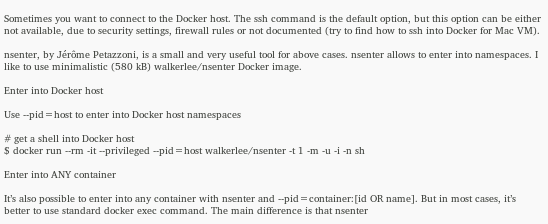Sometimes you want to connect to the Docker host. The ssh command is the default option, but this option can be either not available, due to security settings, firewall rules or not documented (try to find how to ssh into Docker for Mac VM).

nsenter, by Jérôme Petazzoni, is a small and very useful tool for above cases. nsenter allows to enter into namespaces. I like to use minimalistic (580 kB) walkerlee/nsenter Docker image.

Enter into Docker host

Use --pid=host to enter into Docker host namespaces

# get a shell into Docker host
$ docker run --rm -it --privileged --pid=host walkerlee/nsenter -t 1 -m -u -i -n sh

Enter into ANY container

It’s also possible to enter into any container with nsenter and --pid=container:[id OR name]. But in most cases, it’s better to use standard docker exec command. The main difference is that nsenter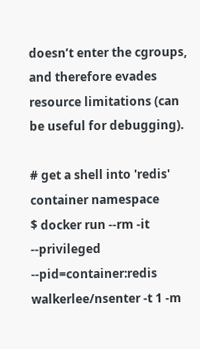doesn’t enter the cgroups, and therefore evades resource limitations (can be useful for debugging).

# get a shell into 'redis' container namespace
$ docker run --rm -it --privileged --pid=container:redis walkerlee/nsenter -t 1 -m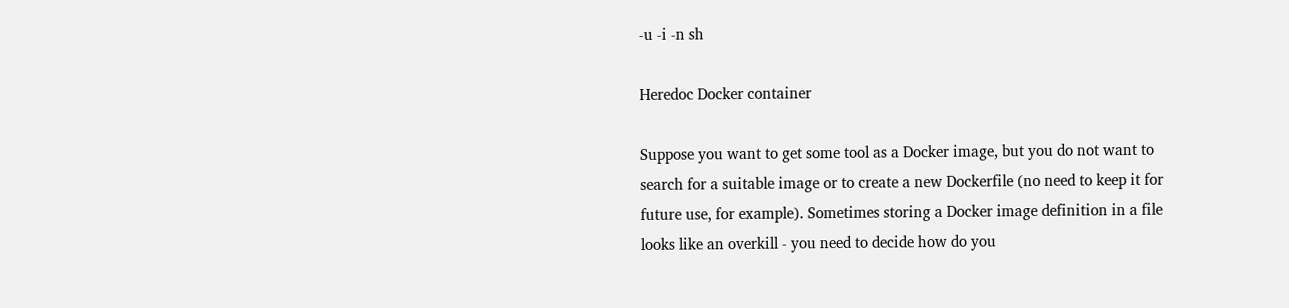-u -i -n sh

Heredoc Docker container

Suppose you want to get some tool as a Docker image, but you do not want to search for a suitable image or to create a new Dockerfile (no need to keep it for future use, for example). Sometimes storing a Docker image definition in a file looks like an overkill - you need to decide how do you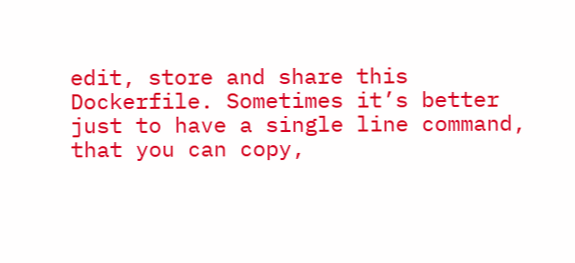edit, store and share this Dockerfile. Sometimes it’s better just to have a single line command, that you can copy,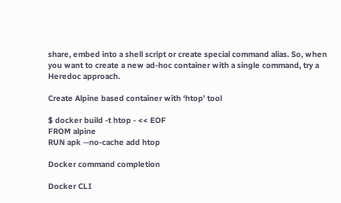share, embed into a shell script or create special command alias. So, when you want to create a new ad-hoc container with a single command, try a Heredoc approach.

Create Alpine based container with ‘htop’ tool

$ docker build -t htop - << EOF
FROM alpine
RUN apk --no-cache add htop

Docker command completion

Docker CLI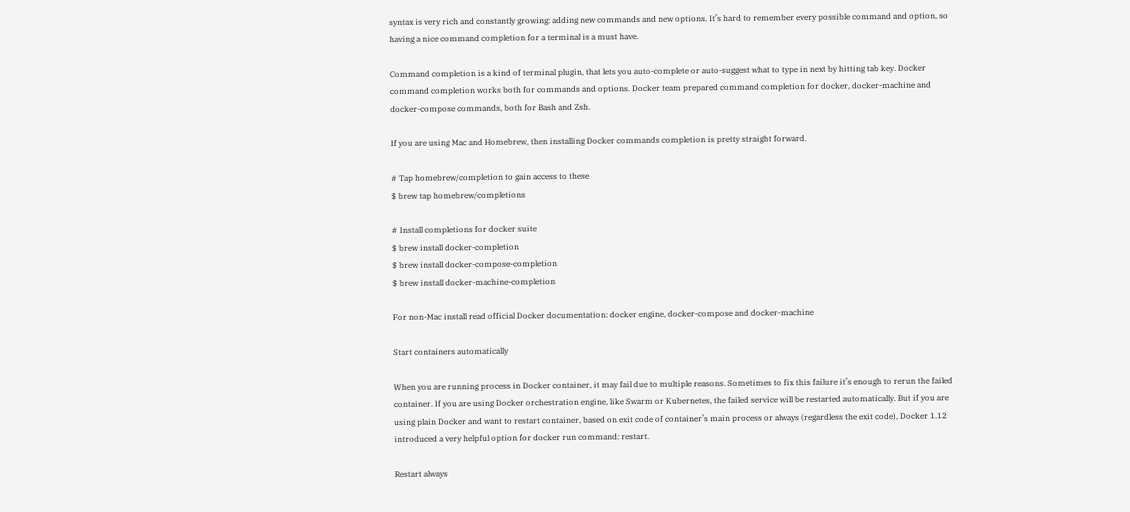syntax is very rich and constantly growing: adding new commands and new options. It’s hard to remember every possible command and option, so having a nice command completion for a terminal is a must have.

Command completion is a kind of terminal plugin, that lets you auto-complete or auto-suggest what to type in next by hitting tab key. Docker command completion works both for commands and options. Docker team prepared command completion for docker, docker-machine and docker-compose commands, both for Bash and Zsh.

If you are using Mac and Homebrew, then installing Docker commands completion is pretty straight forward.

# Tap homebrew/completion to gain access to these
$ brew tap homebrew/completions

# Install completions for docker suite
$ brew install docker-completion
$ brew install docker-compose-completion
$ brew install docker-machine-completion

For non-Mac install read official Docker documentation: docker engine, docker-compose and docker-machine

Start containers automatically

When you are running process in Docker container, it may fail due to multiple reasons. Sometimes to fix this failure it’s enough to rerun the failed container. If you are using Docker orchestration engine, like Swarm or Kubernetes, the failed service will be restarted automatically. But if you are using plain Docker and want to restart container, based on exit code of container’s main process or always (regardless the exit code), Docker 1.12 introduced a very helpful option for docker run command: restart.

Restart always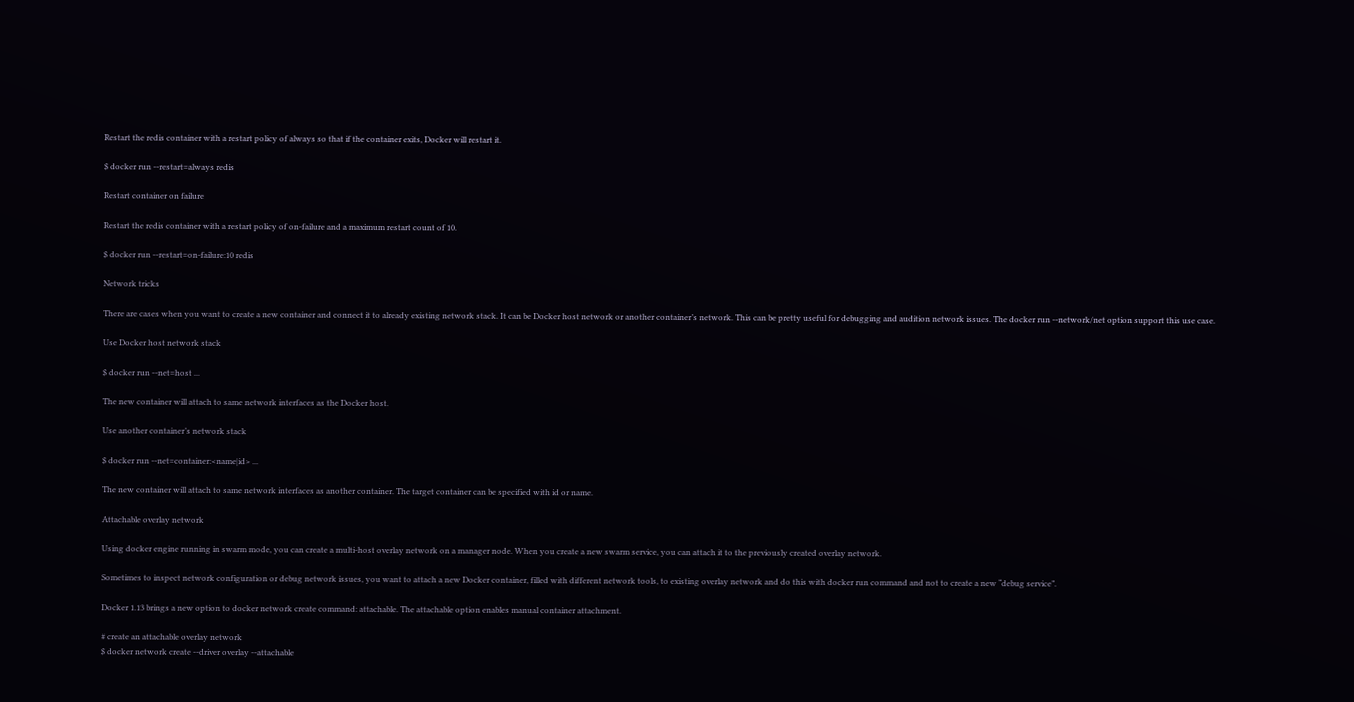Restart the redis container with a restart policy of always so that if the container exits, Docker will restart it.

$ docker run --restart=always redis

Restart container on failure

Restart the redis container with a restart policy of on-failure and a maximum restart count of 10.

$ docker run --restart=on-failure:10 redis

Network tricks

There are cases when you want to create a new container and connect it to already existing network stack. It can be Docker host network or another container’s network. This can be pretty useful for debugging and audition network issues. The docker run --network/net option support this use case.

Use Docker host network stack

$ docker run --net=host ...

The new container will attach to same network interfaces as the Docker host.

Use another container’s network stack

$ docker run --net=container:<name|id> ...

The new container will attach to same network interfaces as another container. The target container can be specified with id or name.

Attachable overlay network

Using docker engine running in swarm mode, you can create a multi-host overlay network on a manager node. When you create a new swarm service, you can attach it to the previously created overlay network.

Sometimes to inspect network configuration or debug network issues, you want to attach a new Docker container, filled with different network tools, to existing overlay network and do this with docker run command and not to create a new “debug service”.

Docker 1.13 brings a new option to docker network create command: attachable. The attachable option enables manual container attachment.

# create an attachable overlay network
$ docker network create --driver overlay --attachable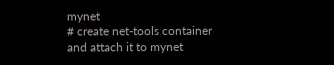mynet
# create net-tools container and attach it to mynet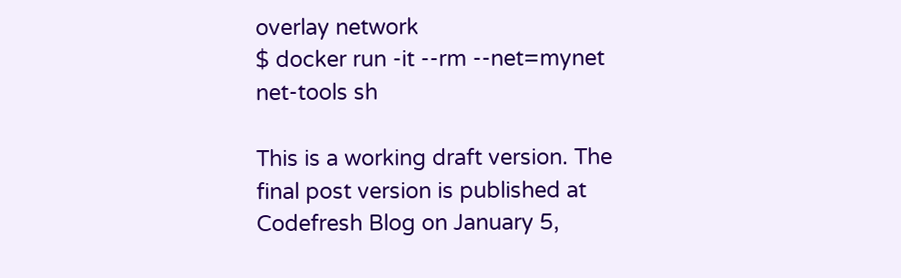overlay network
$ docker run -it --rm --net=mynet net-tools sh

This is a working draft version. The final post version is published at Codefresh Blog on January 5,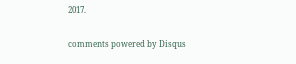2017.

comments powered by Disqus